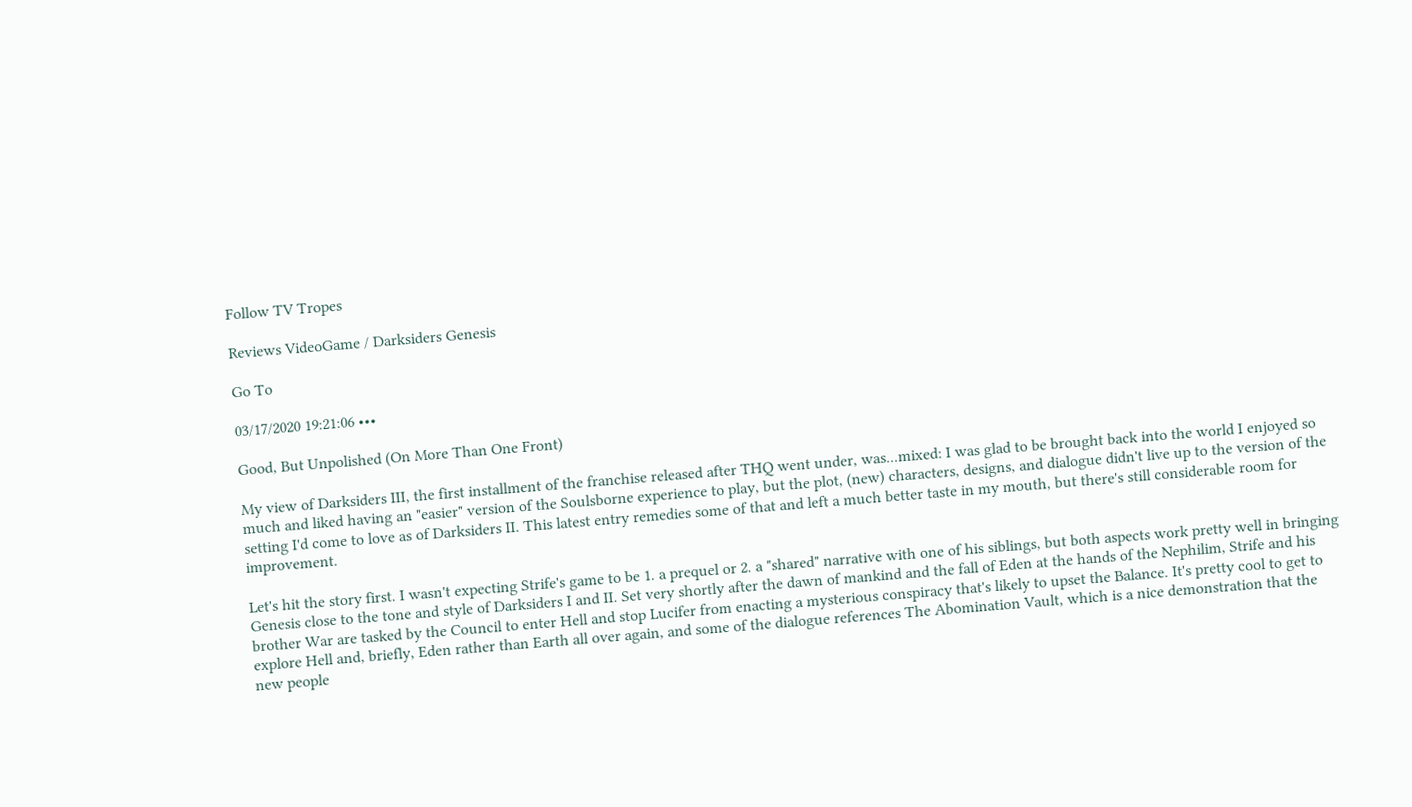Follow TV Tropes

Reviews VideoGame / Darksiders Genesis

Go To

03/17/2020 19:21:06 •••

Good, But Unpolished (On More Than One Front)

My view of Darksiders III, the first installment of the franchise released after THQ went under, was...mixed: I was glad to be brought back into the world I enjoyed so much and liked having an "easier" version of the Soulsborne experience to play, but the plot, (new) characters, designs, and dialogue didn't live up to the version of the setting I'd come to love as of Darksiders II. This latest entry remedies some of that and left a much better taste in my mouth, but there's still considerable room for improvement.

Let's hit the story first. I wasn't expecting Strife's game to be 1. a prequel or 2. a "shared" narrative with one of his siblings, but both aspects work pretty well in bringing Genesis close to the tone and style of Darksiders I and II. Set very shortly after the dawn of mankind and the fall of Eden at the hands of the Nephilim, Strife and his brother War are tasked by the Council to enter Hell and stop Lucifer from enacting a mysterious conspiracy that's likely to upset the Balance. It's pretty cool to get to explore Hell and, briefly, Eden rather than Earth all over again, and some of the dialogue references The Abomination Vault, which is a nice demonstration that the new people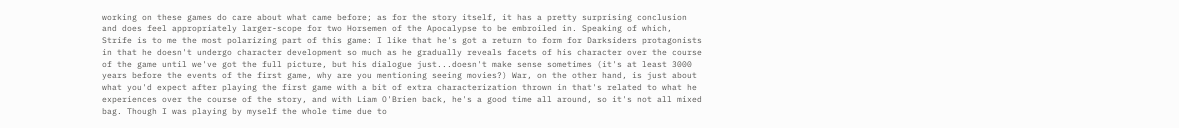working on these games do care about what came before; as for the story itself, it has a pretty surprising conclusion and does feel appropriately larger-scope for two Horsemen of the Apocalypse to be embroiled in. Speaking of which, Strife is to me the most polarizing part of this game: I like that he's got a return to form for Darksiders protagonists in that he doesn't undergo character development so much as he gradually reveals facets of his character over the course of the game until we've got the full picture, but his dialogue just...doesn't make sense sometimes (it's at least 3000 years before the events of the first game, why are you mentioning seeing movies?) War, on the other hand, is just about what you'd expect after playing the first game with a bit of extra characterization thrown in that's related to what he experiences over the course of the story, and with Liam O'Brien back, he's a good time all around, so it's not all mixed bag. Though I was playing by myself the whole time due to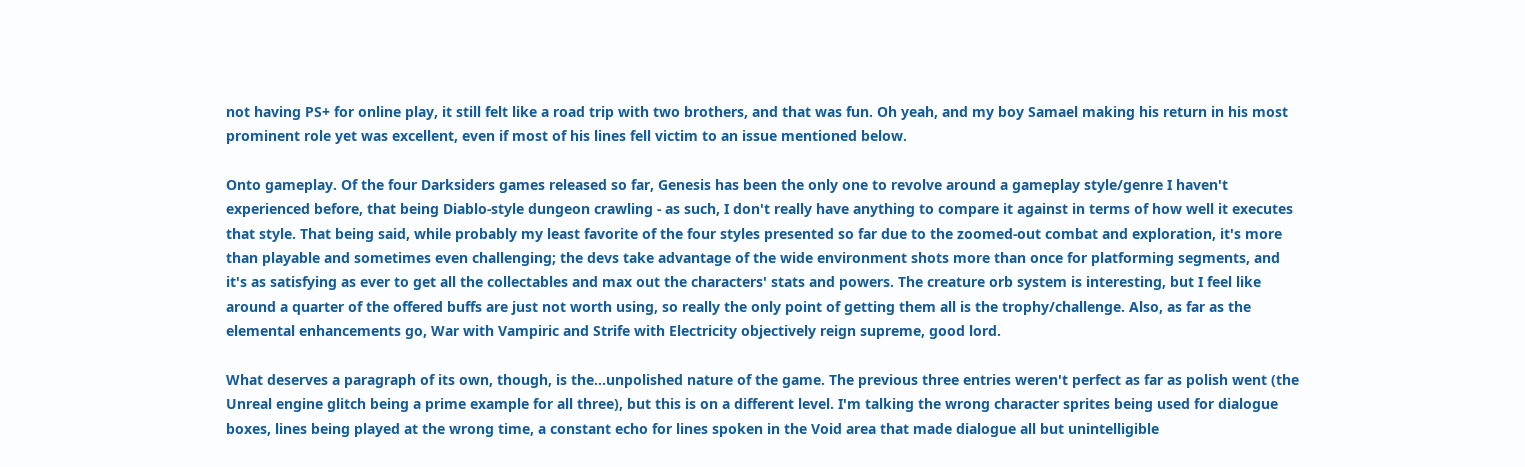not having PS+ for online play, it still felt like a road trip with two brothers, and that was fun. Oh yeah, and my boy Samael making his return in his most prominent role yet was excellent, even if most of his lines fell victim to an issue mentioned below.

Onto gameplay. Of the four Darksiders games released so far, Genesis has been the only one to revolve around a gameplay style/genre I haven't experienced before, that being Diablo-style dungeon crawling - as such, I don't really have anything to compare it against in terms of how well it executes that style. That being said, while probably my least favorite of the four styles presented so far due to the zoomed-out combat and exploration, it's more than playable and sometimes even challenging; the devs take advantage of the wide environment shots more than once for platforming segments, and it's as satisfying as ever to get all the collectables and max out the characters' stats and powers. The creature orb system is interesting, but I feel like around a quarter of the offered buffs are just not worth using, so really the only point of getting them all is the trophy/challenge. Also, as far as the elemental enhancements go, War with Vampiric and Strife with Electricity objectively reign supreme, good lord.

What deserves a paragraph of its own, though, is the...unpolished nature of the game. The previous three entries weren't perfect as far as polish went (the Unreal engine glitch being a prime example for all three), but this is on a different level. I'm talking the wrong character sprites being used for dialogue boxes, lines being played at the wrong time, a constant echo for lines spoken in the Void area that made dialogue all but unintelligible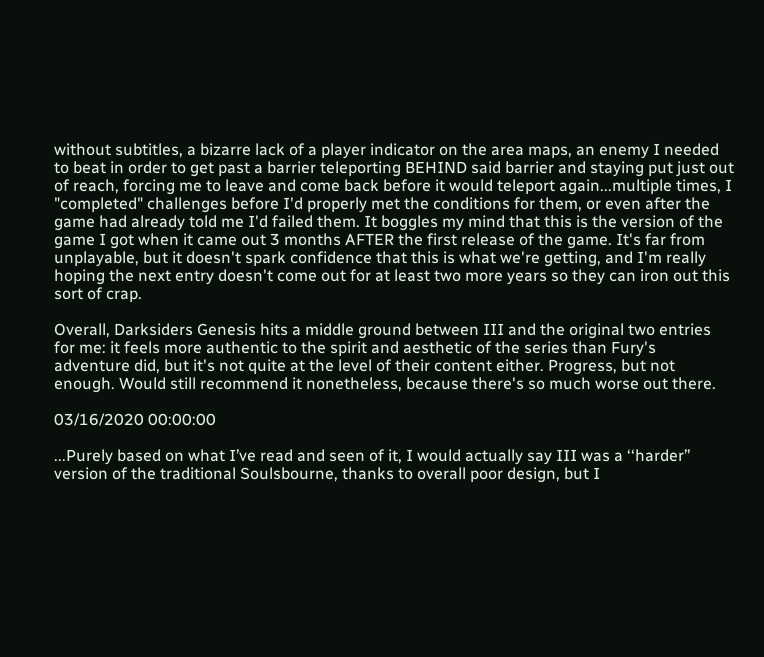without subtitles, a bizarre lack of a player indicator on the area maps, an enemy I needed to beat in order to get past a barrier teleporting BEHIND said barrier and staying put just out of reach, forcing me to leave and come back before it would teleport again...multiple times, I "completed" challenges before I'd properly met the conditions for them, or even after the game had already told me I'd failed them. It boggles my mind that this is the version of the game I got when it came out 3 months AFTER the first release of the game. It's far from unplayable, but it doesn't spark confidence that this is what we're getting, and I'm really hoping the next entry doesn't come out for at least two more years so they can iron out this sort of crap.

Overall, Darksiders Genesis hits a middle ground between III and the original two entries for me: it feels more authentic to the spirit and aesthetic of the series than Fury's adventure did, but it's not quite at the level of their content either. Progress, but not enough. Would still recommend it nonetheless, because there's so much worse out there.

03/16/2020 00:00:00

...Purely based on what I’ve read and seen of it, I would actually say III was a ‘‘harder’’ version of the traditional Soulsbourne, thanks to overall poor design, but I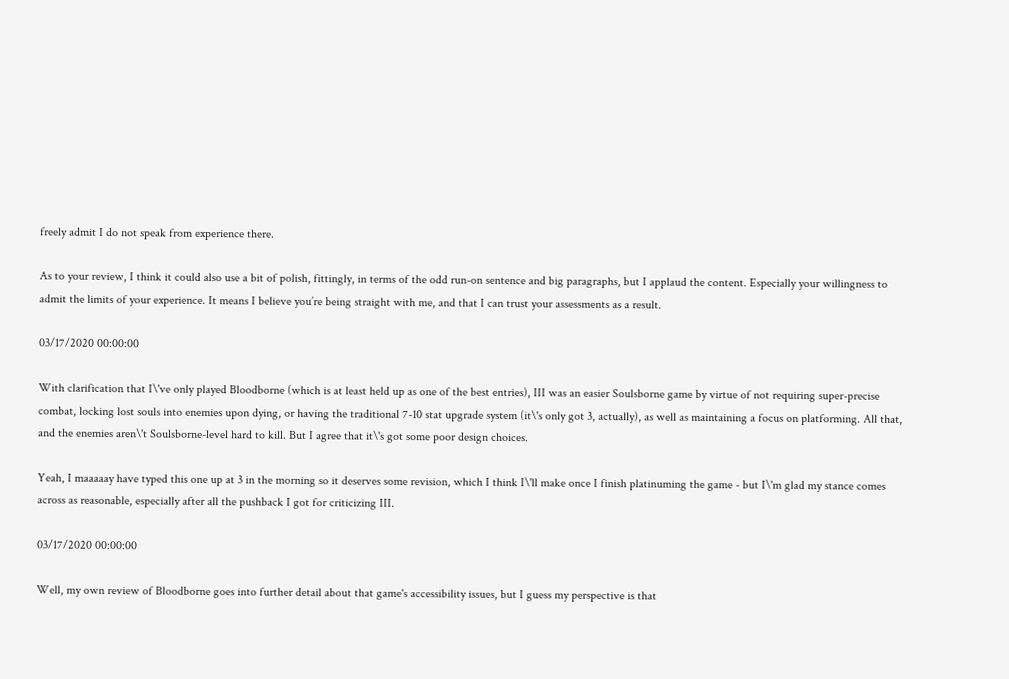freely admit I do not speak from experience there.

As to your review, I think it could also use a bit of polish, fittingly, in terms of the odd run-on sentence and big paragraphs, but I applaud the content. Especially your willingness to admit the limits of your experience. It means I believe you’re being straight with me, and that I can trust your assessments as a result.

03/17/2020 00:00:00

With clarification that I\'ve only played Bloodborne (which is at least held up as one of the best entries), III was an easier Soulsborne game by virtue of not requiring super-precise combat, locking lost souls into enemies upon dying, or having the traditional 7-10 stat upgrade system (it\'s only got 3, actually), as well as maintaining a focus on platforming. All that, and the enemies aren\'t Soulsborne-level hard to kill. But I agree that it\'s got some poor design choices.

Yeah, I maaaaay have typed this one up at 3 in the morning so it deserves some revision, which I think I\'ll make once I finish platinuming the game - but I\'m glad my stance comes across as reasonable, especially after all the pushback I got for criticizing III.

03/17/2020 00:00:00

Well, my own review of Bloodborne goes into further detail about that game's accessibility issues, but I guess my perspective is that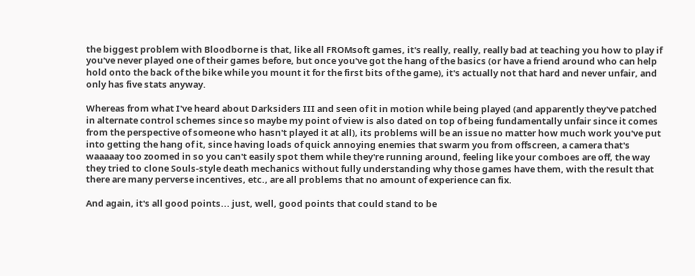the biggest problem with Bloodborne is that, like all FROMsoft games, it's really, really, really bad at teaching you how to play if you've never played one of their games before, but once you've got the hang of the basics (or have a friend around who can help hold onto the back of the bike while you mount it for the first bits of the game), it's actually not that hard and never unfair, and only has five stats anyway.

Whereas from what I've heard about Darksiders III and seen of it in motion while being played (and apparently they've patched in alternate control schemes since so maybe my point of view is also dated on top of being fundamentally unfair since it comes from the perspective of someone who hasn't played it at all), its problems will be an issue no matter how much work you've put into getting the hang of it, since having loads of quick annoying enemies that swarm you from offscreen, a camera that's waaaaay too zoomed in so you can't easily spot them while they're running around, feeling like your comboes are off, the way they tried to clone Souls-style death mechanics without fully understanding why those games have them, with the result that there are many perverse incentives, etc., are all problems that no amount of experience can fix.

And again, it's all good points... just, well, good points that could stand to be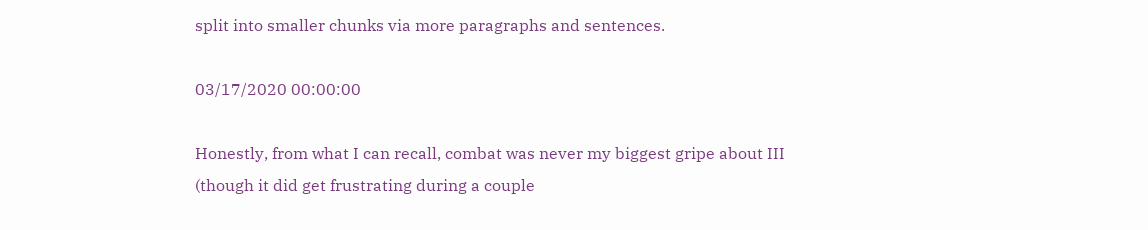split into smaller chunks via more paragraphs and sentences.

03/17/2020 00:00:00

Honestly, from what I can recall, combat was never my biggest gripe about III (though it did get frustrating during a couple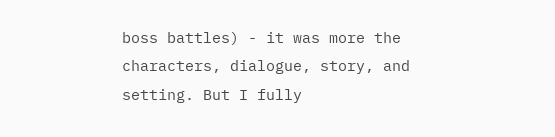boss battles) - it was more the characters, dialogue, story, and setting. But I fully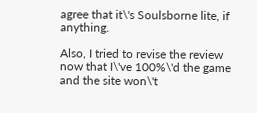agree that it\'s Soulsborne lite, if anything.

Also, I tried to revise the review now that I\'ve 100%\'d the game and the site won\'t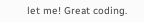let me! Great coding.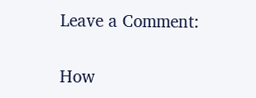Leave a Comment:


How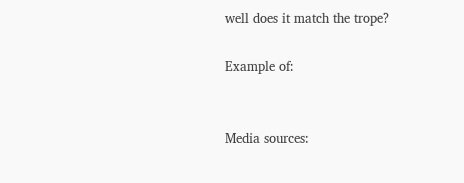well does it match the trope?

Example of:


Media sources: